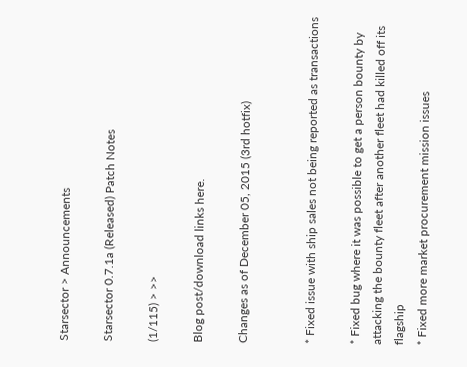Starsector > Announcements

Starsector 0.7.1a (Released) Patch Notes

(1/115) > >>

Blog post/download links here.

Changes as of December 05, 2015 (3rd hotfix)


* Fixed issue with ship sales not being reported as transactions

* Fixed bug where it was possible to get a person bounty by attacking the bounty fleet after another fleet had killed off its flagship
* Fixed more market procurement mission issues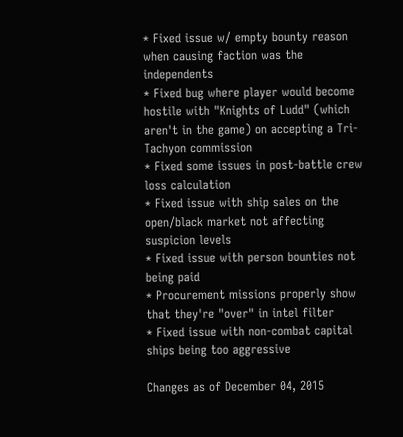* Fixed issue w/ empty bounty reason when causing faction was the independents
* Fixed bug where player would become hostile with "Knights of Ludd" (which aren't in the game) on accepting a Tri-Tachyon commission
* Fixed some issues in post-battle crew loss calculation
* Fixed issue with ship sales on the open/black market not affecting suspicion levels
* Fixed issue with person bounties not being paid
* Procurement missions properly show that they're "over" in intel filter
* Fixed issue with non-combat capital ships being too aggressive

Changes as of December 04, 2015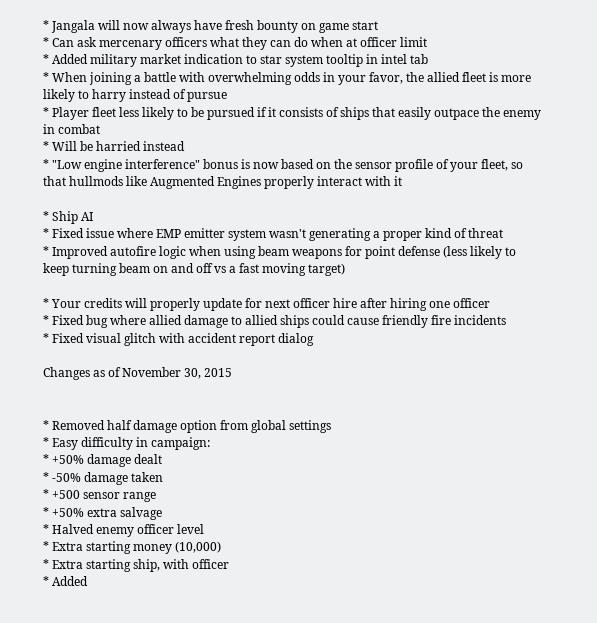* Jangala will now always have fresh bounty on game start
* Can ask mercenary officers what they can do when at officer limit
* Added military market indication to star system tooltip in intel tab
* When joining a battle with overwhelming odds in your favor, the allied fleet is more likely to harry instead of pursue
* Player fleet less likely to be pursued if it consists of ships that easily outpace the enemy in combat
* Will be harried instead
* "Low engine interference" bonus is now based on the sensor profile of your fleet, so that hullmods like Augmented Engines properly interact with it

* Ship AI
* Fixed issue where EMP emitter system wasn't generating a proper kind of threat
* Improved autofire logic when using beam weapons for point defense (less likely to keep turning beam on and off vs a fast moving target)

* Your credits will properly update for next officer hire after hiring one officer
* Fixed bug where allied damage to allied ships could cause friendly fire incidents
* Fixed visual glitch with accident report dialog

Changes as of November 30, 2015


* Removed half damage option from global settings
* Easy difficulty in campaign:
* +50% damage dealt
* -50% damage taken
* +500 sensor range
* +50% extra salvage
* Halved enemy officer level
* Extra starting money (10,000)
* Extra starting ship, with officer
* Added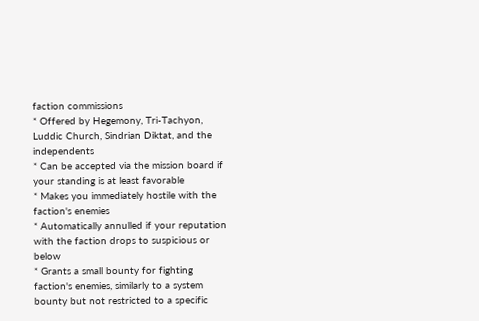faction commissions
* Offered by Hegemony, Tri-Tachyon, Luddic Church, Sindrian Diktat, and the independents
* Can be accepted via the mission board if your standing is at least favorable
* Makes you immediately hostile with the faction's enemies
* Automatically annulled if your reputation with the faction drops to suspicious or below
* Grants a small bounty for fighting faction's enemies, similarly to a system bounty but not restricted to a specific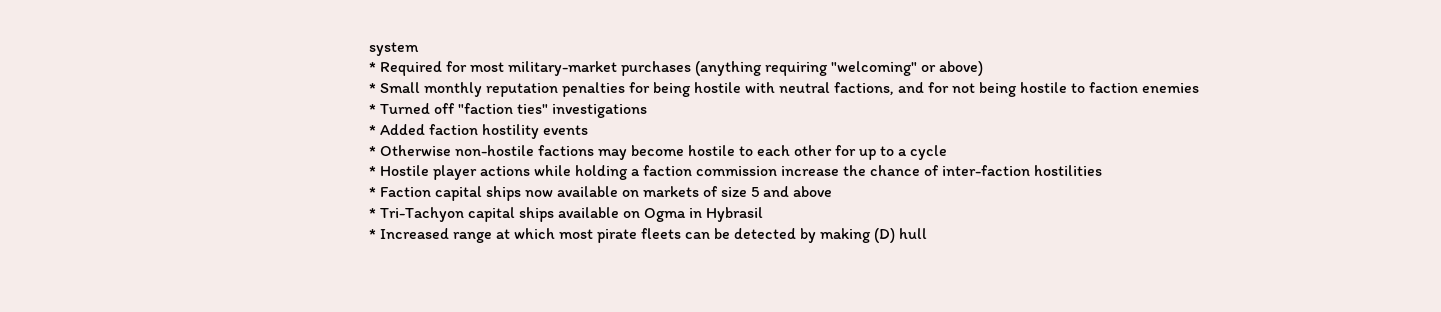system
* Required for most military-market purchases (anything requiring "welcoming" or above)
* Small monthly reputation penalties for being hostile with neutral factions, and for not being hostile to faction enemies
* Turned off "faction ties" investigations
* Added faction hostility events
* Otherwise non-hostile factions may become hostile to each other for up to a cycle
* Hostile player actions while holding a faction commission increase the chance of inter-faction hostilities
* Faction capital ships now available on markets of size 5 and above
* Tri-Tachyon capital ships available on Ogma in Hybrasil
* Increased range at which most pirate fleets can be detected by making (D) hull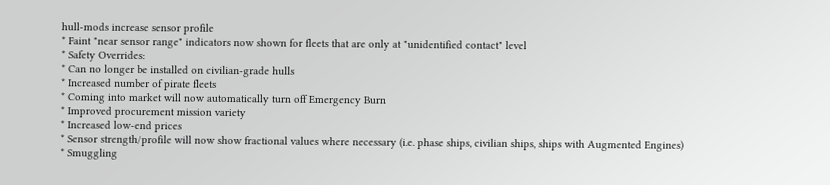hull-mods increase sensor profile
* Faint "near sensor range" indicators now shown for fleets that are only at "unidentified contact" level
* Safety Overrides:
* Can no longer be installed on civilian-grade hulls
* Increased number of pirate fleets
* Coming into market will now automatically turn off Emergency Burn
* Improved procurement mission variety
* Increased low-end prices
* Sensor strength/profile will now show fractional values where necessary (i.e. phase ships, civilian ships, ships with Augmented Engines)
* Smuggling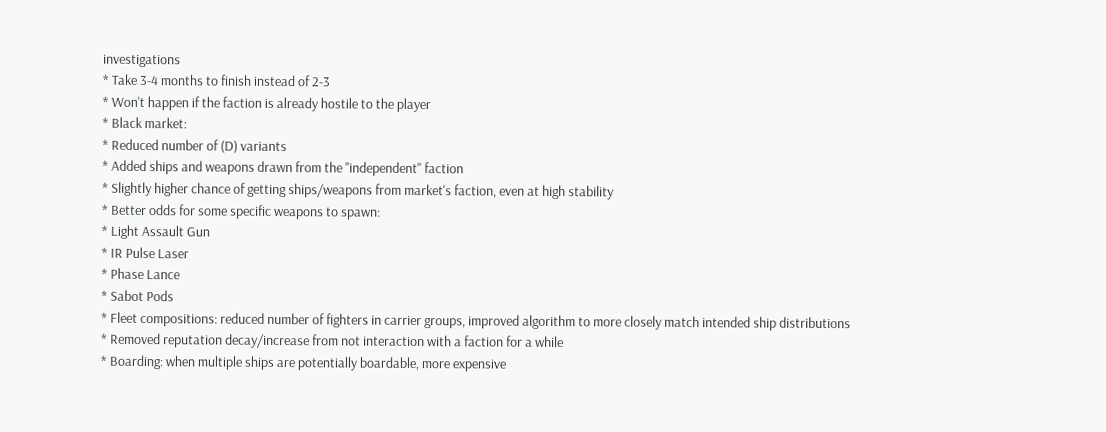investigations
* Take 3-4 months to finish instead of 2-3
* Won't happen if the faction is already hostile to the player
* Black market:
* Reduced number of (D) variants
* Added ships and weapons drawn from the "independent" faction
* Slightly higher chance of getting ships/weapons from market's faction, even at high stability
* Better odds for some specific weapons to spawn:
* Light Assault Gun
* IR Pulse Laser
* Phase Lance
* Sabot Pods
* Fleet compositions: reduced number of fighters in carrier groups, improved algorithm to more closely match intended ship distributions
* Removed reputation decay/increase from not interaction with a faction for a while
* Boarding: when multiple ships are potentially boardable, more expensive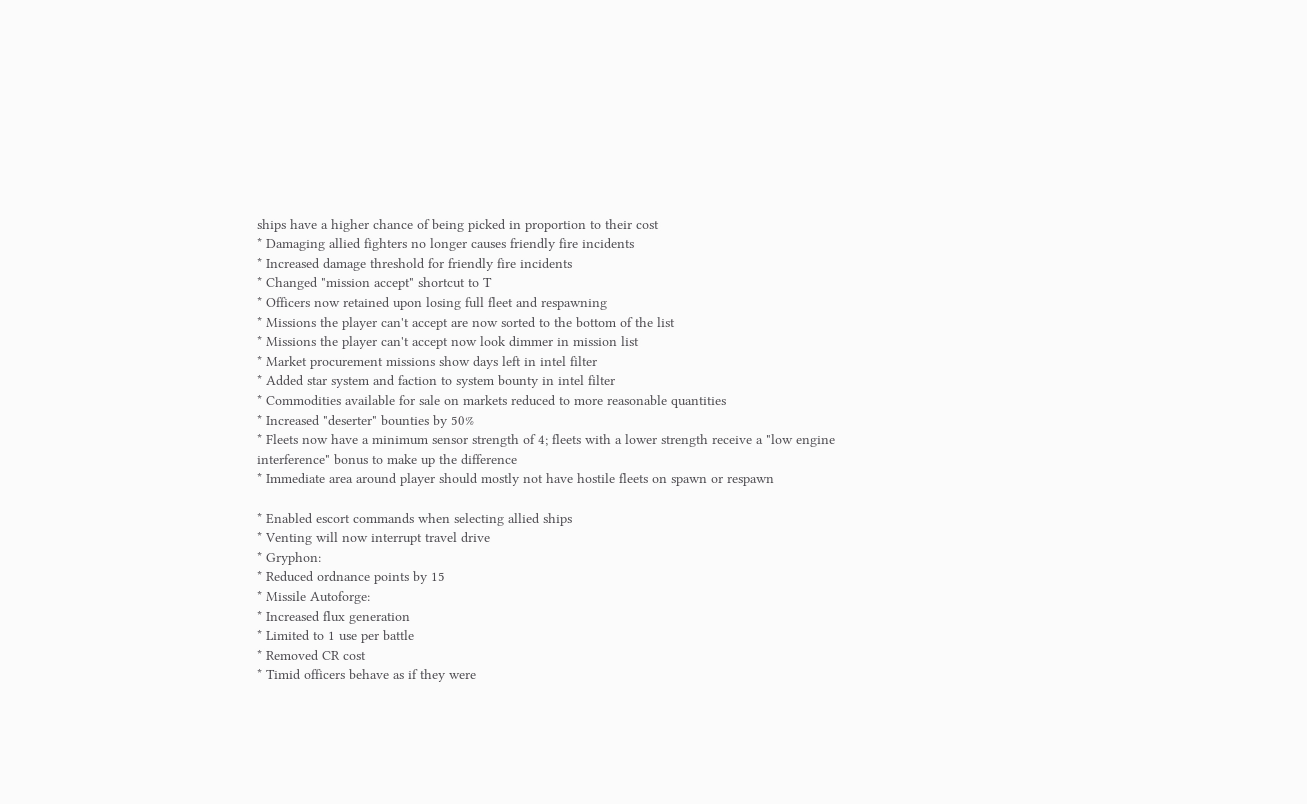ships have a higher chance of being picked in proportion to their cost
* Damaging allied fighters no longer causes friendly fire incidents
* Increased damage threshold for friendly fire incidents
* Changed "mission accept" shortcut to T
* Officers now retained upon losing full fleet and respawning
* Missions the player can't accept are now sorted to the bottom of the list
* Missions the player can't accept now look dimmer in mission list
* Market procurement missions show days left in intel filter
* Added star system and faction to system bounty in intel filter
* Commodities available for sale on markets reduced to more reasonable quantities
* Increased "deserter" bounties by 50%
* Fleets now have a minimum sensor strength of 4; fleets with a lower strength receive a "low engine interference" bonus to make up the difference
* Immediate area around player should mostly not have hostile fleets on spawn or respawn

* Enabled escort commands when selecting allied ships
* Venting will now interrupt travel drive
* Gryphon:
* Reduced ordnance points by 15
* Missile Autoforge:
* Increased flux generation
* Limited to 1 use per battle
* Removed CR cost
* Timid officers behave as if they were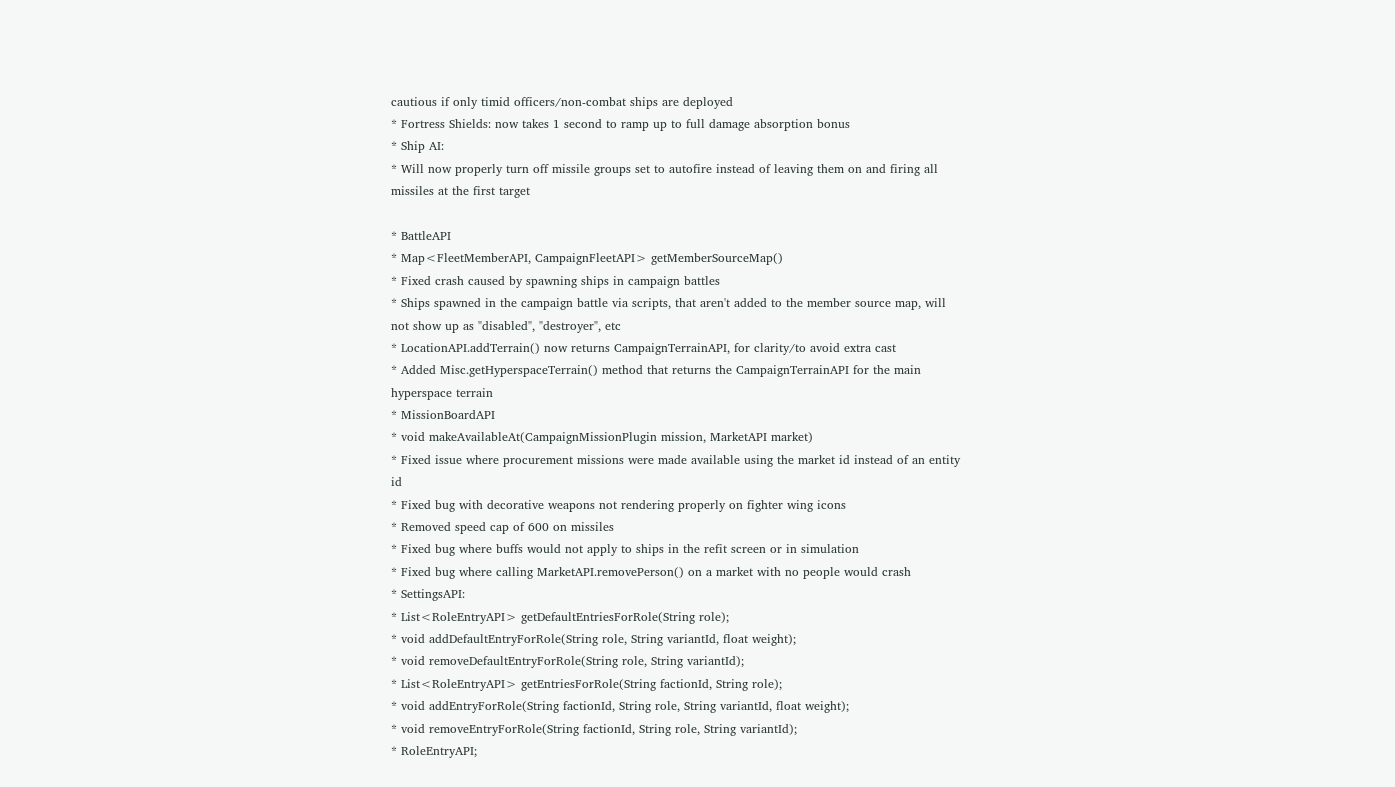cautious if only timid officers/non-combat ships are deployed
* Fortress Shields: now takes 1 second to ramp up to full damage absorption bonus
* Ship AI:
* Will now properly turn off missile groups set to autofire instead of leaving them on and firing all missiles at the first target

* BattleAPI
* Map<FleetMemberAPI, CampaignFleetAPI> getMemberSourceMap()
* Fixed crash caused by spawning ships in campaign battles
* Ships spawned in the campaign battle via scripts, that aren't added to the member source map, will not show up as "disabled", "destroyer", etc
* LocationAPI.addTerrain() now returns CampaignTerrainAPI, for clarity/to avoid extra cast
* Added Misc.getHyperspaceTerrain() method that returns the CampaignTerrainAPI for the main hyperspace terrain
* MissionBoardAPI
* void makeAvailableAt(CampaignMissionPlugin mission, MarketAPI market)
* Fixed issue where procurement missions were made available using the market id instead of an entity id
* Fixed bug with decorative weapons not rendering properly on fighter wing icons
* Removed speed cap of 600 on missiles
* Fixed bug where buffs would not apply to ships in the refit screen or in simulation
* Fixed bug where calling MarketAPI.removePerson() on a market with no people would crash
* SettingsAPI:
* List<RoleEntryAPI> getDefaultEntriesForRole(String role);
* void addDefaultEntryForRole(String role, String variantId, float weight);
* void removeDefaultEntryForRole(String role, String variantId);
* List<RoleEntryAPI> getEntriesForRole(String factionId, String role);
* void addEntryForRole(String factionId, String role, String variantId, float weight);
* void removeEntryForRole(String factionId, String role, String variantId);
* RoleEntryAPI;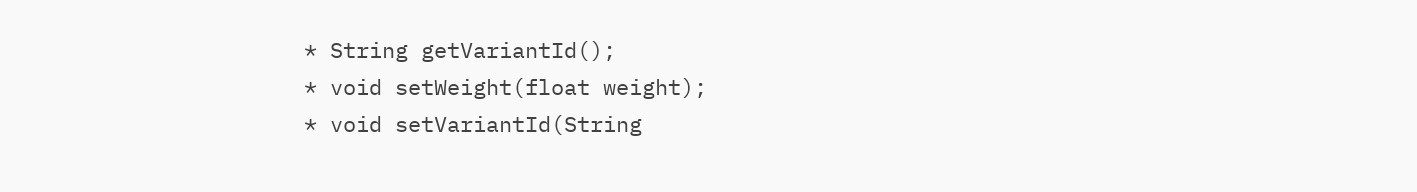* String getVariantId();
* void setWeight(float weight);
* void setVariantId(String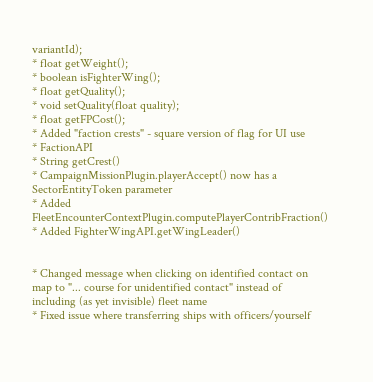variantId);
* float getWeight();
* boolean isFighterWing();
* float getQuality();
* void setQuality(float quality);
* float getFPCost();
* Added "faction crests" - square version of flag for UI use
* FactionAPI
* String getCrest()
* CampaignMissionPlugin.playerAccept() now has a SectorEntityToken parameter
* Added FleetEncounterContextPlugin.computePlayerContribFraction()
* Added FighterWingAPI.getWingLeader()


* Changed message when clicking on identified contact on map to "... course for unidentified contact" instead of including (as yet invisible) fleet name
* Fixed issue where transferring ships with officers/yourself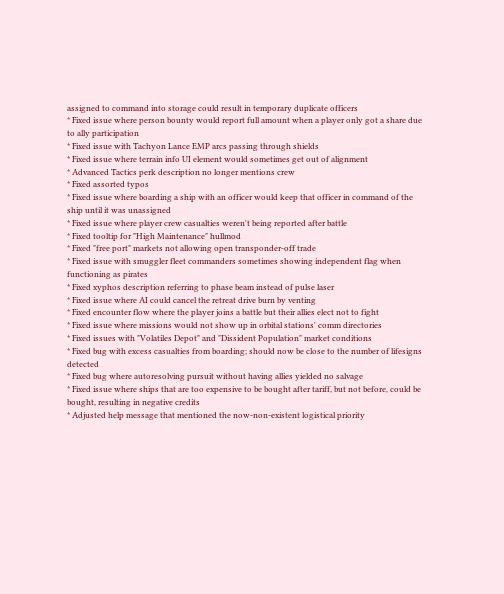assigned to command into storage could result in temporary duplicate officers
* Fixed issue where person bounty would report full amount when a player only got a share due to ally participation
* Fixed issue with Tachyon Lance EMP arcs passing through shields
* Fixed issue where terrain info UI element would sometimes get out of alignment
* Advanced Tactics perk description no longer mentions crew
* Fixed assorted typos
* Fixed issue where boarding a ship with an officer would keep that officer in command of the ship until it was unassigned
* Fixed issue where player crew casualties weren't being reported after battle
* Fixed tooltip for "High Maintenance" hullmod
* Fixed "free port" markets not allowing open transponder-off trade
* Fixed issue with smuggler fleet commanders sometimes showing independent flag when functioning as pirates
* Fixed xyphos description referring to phase beam instead of pulse laser
* Fixed issue where AI could cancel the retreat drive burn by venting
* Fixed encounter flow where the player joins a battle but their allies elect not to fight
* Fixed issue where missions would not show up in orbital stations' comm directories
* Fixed issues with "Volatiles Depot" and "Dissident Population" market conditions
* Fixed bug with excess casualties from boarding; should now be close to the number of lifesigns detected
* Fixed bug where autoresolving pursuit without having allies yielded no salvage
* Fixed issue where ships that are too expensive to be bought after tariff, but not before, could be bought, resulting in negative credits
* Adjusted help message that mentioned the now-non-existent logistical priority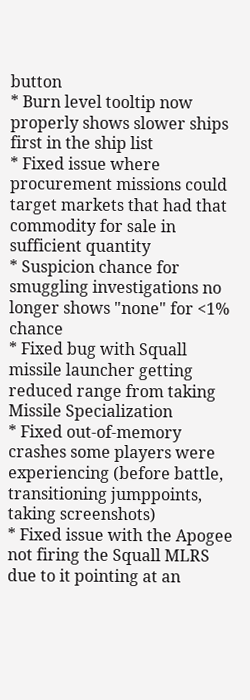button
* Burn level tooltip now properly shows slower ships first in the ship list
* Fixed issue where procurement missions could target markets that had that commodity for sale in sufficient quantity
* Suspicion chance for smuggling investigations no longer shows "none" for <1% chance
* Fixed bug with Squall missile launcher getting reduced range from taking Missile Specialization
* Fixed out-of-memory crashes some players were experiencing (before battle, transitioning jumppoints, taking screenshots)
* Fixed issue with the Apogee not firing the Squall MLRS due to it pointing at an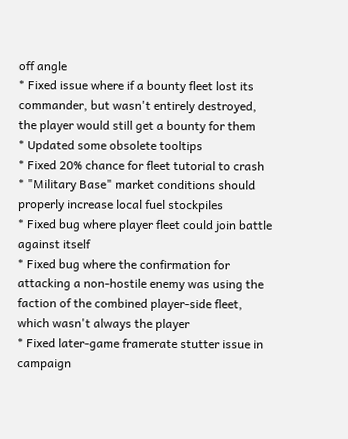off angle
* Fixed issue where if a bounty fleet lost its commander, but wasn't entirely destroyed, the player would still get a bounty for them
* Updated some obsolete tooltips
* Fixed 20% chance for fleet tutorial to crash
* "Military Base" market conditions should properly increase local fuel stockpiles
* Fixed bug where player fleet could join battle against itself
* Fixed bug where the confirmation for attacking a non-hostile enemy was using the faction of the combined player-side fleet, which wasn't always the player
* Fixed later-game framerate stutter issue in campaign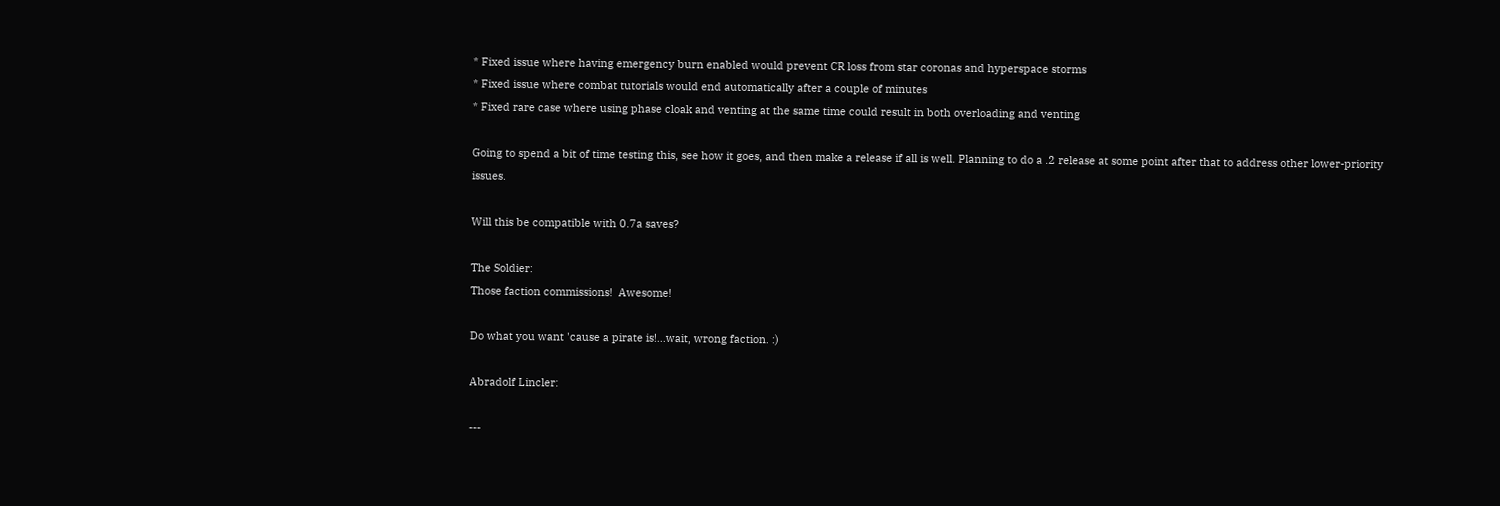* Fixed issue where having emergency burn enabled would prevent CR loss from star coronas and hyperspace storms
* Fixed issue where combat tutorials would end automatically after a couple of minutes
* Fixed rare case where using phase cloak and venting at the same time could result in both overloading and venting

Going to spend a bit of time testing this, see how it goes, and then make a release if all is well. Planning to do a .2 release at some point after that to address other lower-priority issues.

Will this be compatible with 0.7a saves?

The Soldier:
Those faction commissions!  Awesome!

Do what you want 'cause a pirate is!...wait, wrong faction. :)

Abradolf Lincler:

---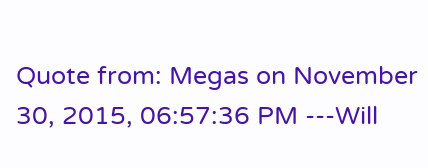Quote from: Megas on November 30, 2015, 06:57:36 PM ---Will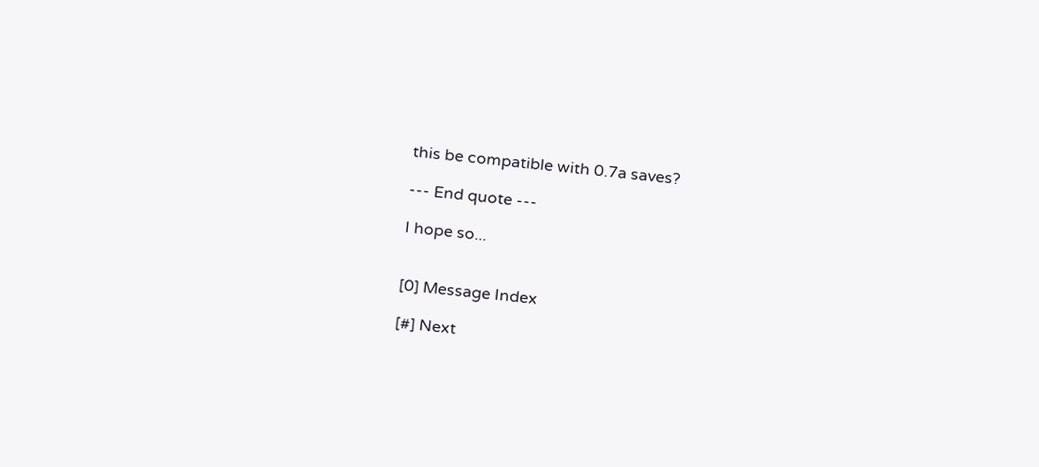this be compatible with 0.7a saves?

--- End quote ---

I hope so...


[0] Message Index

[#] Next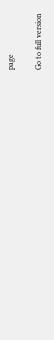page

Go to full version